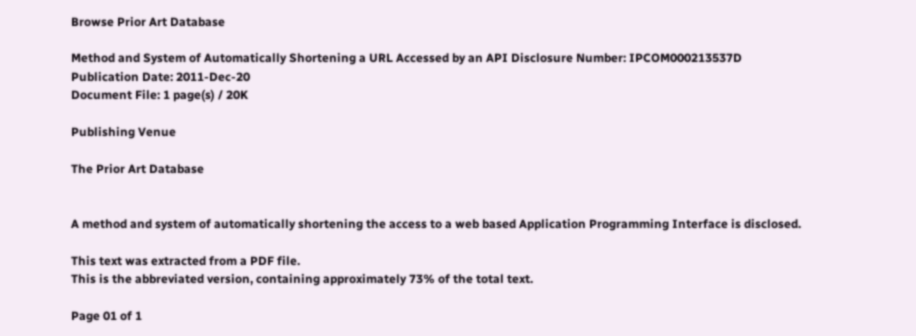Browse Prior Art Database

Method and System of Automatically Shortening a URL Accessed by an API Disclosure Number: IPCOM000213537D
Publication Date: 2011-Dec-20
Document File: 1 page(s) / 20K

Publishing Venue

The Prior Art Database


A method and system of automatically shortening the access to a web based Application Programming Interface is disclosed.

This text was extracted from a PDF file.
This is the abbreviated version, containing approximately 73% of the total text.

Page 01 of 1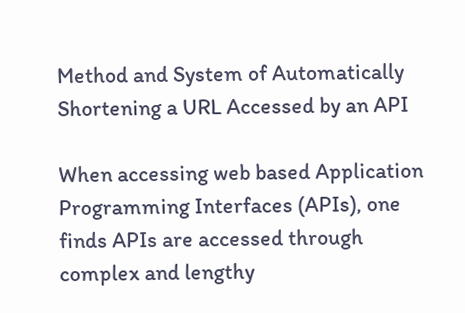Method and System of Automatically Shortening a URL Accessed by an API

When accessing web based Application Programming Interfaces (APIs), one finds APIs are accessed through complex and lengthy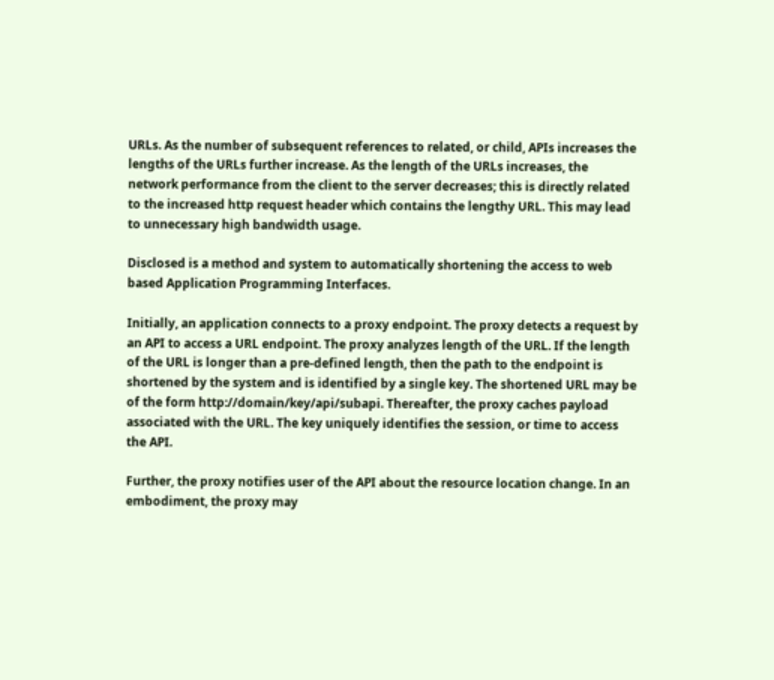URLs. As the number of subsequent references to related, or child, APIs increases the lengths of the URLs further increase. As the length of the URLs increases, the network performance from the client to the server decreases; this is directly related to the increased http request header which contains the lengthy URL. This may lead to unnecessary high bandwidth usage.

Disclosed is a method and system to automatically shortening the access to web based Application Programming Interfaces.

Initially, an application connects to a proxy endpoint. The proxy detects a request by an API to access a URL endpoint. The proxy analyzes length of the URL. If the length of the URL is longer than a pre-defined length, then the path to the endpoint is shortened by the system and is identified by a single key. The shortened URL may be of the form http://domain/key/api/subapi. Thereafter, the proxy caches payload associated with the URL. The key uniquely identifies the session, or time to access the API.

Further, the proxy notifies user of the API about the resource location change. In an embodiment, the proxy may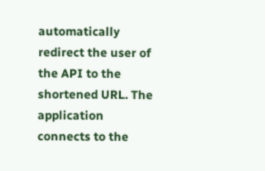automatically redirect the user of the API to the shortened URL. The application connects to the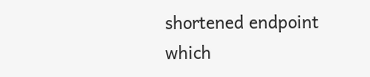shortened endpoint which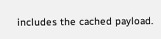includes the cached payload.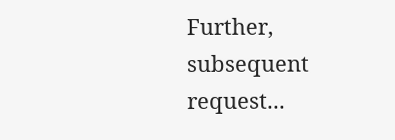Further, subsequent request...